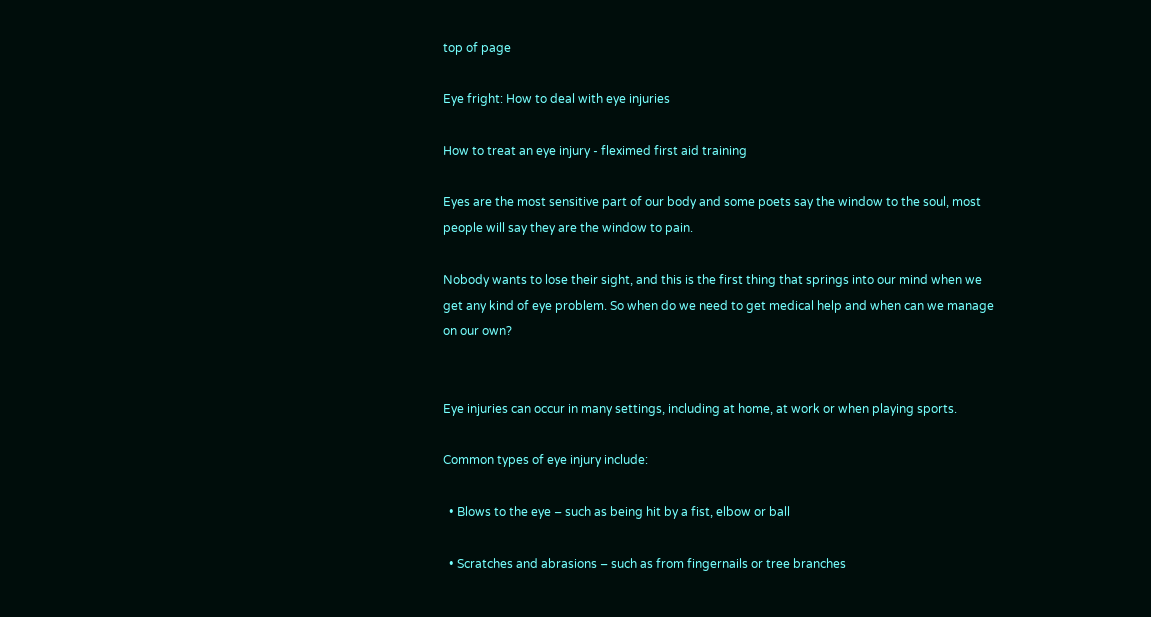top of page

Eye fright: How to deal with eye injuries

How to treat an eye injury - fleximed first aid training

Eyes are the most sensitive part of our body and some poets say the window to the soul, most people will say they are the window to pain.

Nobody wants to lose their sight, and this is the first thing that springs into our mind when we get any kind of eye problem. So when do we need to get medical help and when can we manage on our own?


Eye injuries can occur in many settings, including at home, at work or when playing sports.

Common types of eye injury include:

  • Blows to the eye – such as being hit by a fist, elbow or ball

  • Scratches and abrasions – such as from fingernails or tree branches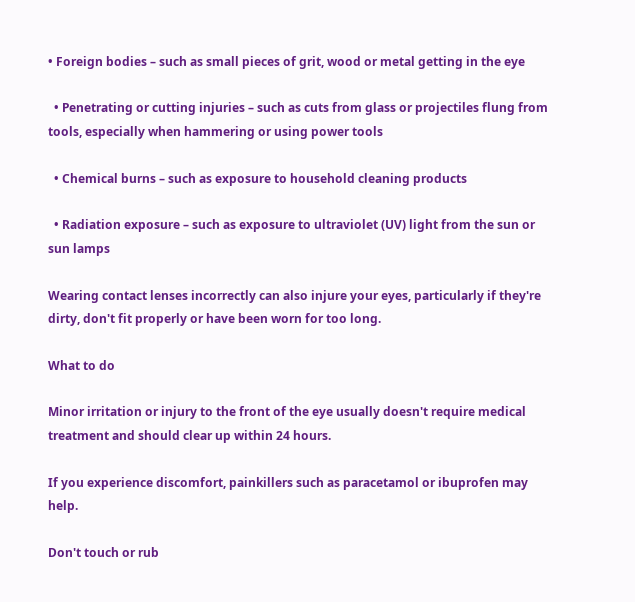• Foreign bodies – such as small pieces of grit, wood or metal getting in the eye

  • Penetrating or cutting injuries – such as cuts from glass or projectiles flung from tools, especially when hammering or using power tools

  • Chemical burns – such as exposure to household cleaning products

  • Radiation exposure – such as exposure to ultraviolet (UV) light from the sun or sun lamps

Wearing contact lenses incorrectly can also injure your eyes, particularly if they're dirty, don't fit properly or have been worn for too long.

What to do

Minor irritation or injury to the front of the eye usually doesn't require medical treatment and should clear up within 24 hours.

If you experience discomfort, painkillers such as paracetamol or ibuprofen may help.

Don't touch or rub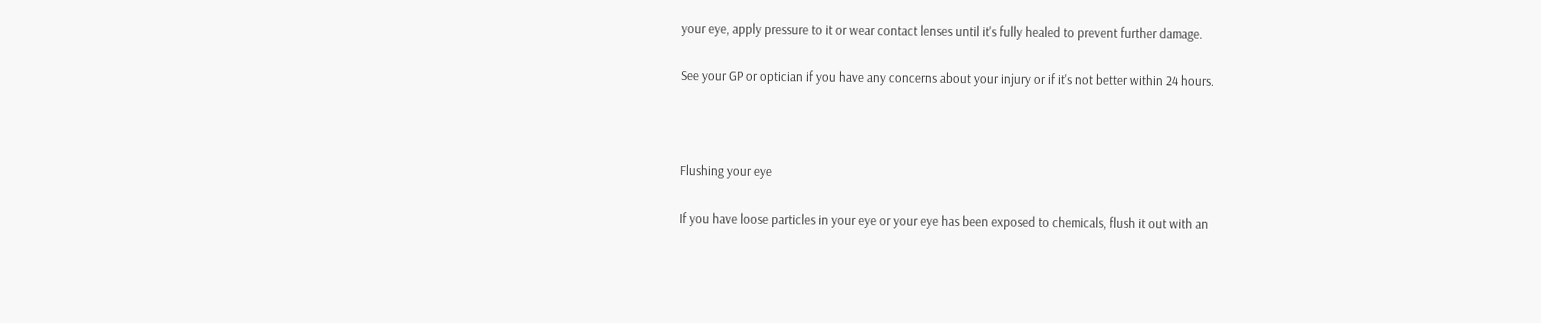your eye, apply pressure to it or wear contact lenses until it's fully healed to prevent further damage.

See your GP or optician if you have any concerns about your injury or if it's not better within 24 hours.



Flushing your eye

If you have loose particles in your eye or your eye has been exposed to chemicals, flush it out with an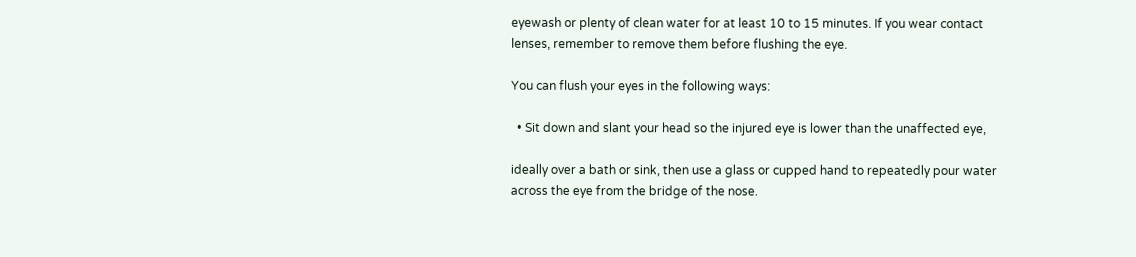eyewash or plenty of clean water for at least 10 to 15 minutes. If you wear contact lenses, remember to remove them before flushing the eye.

You can flush your eyes in the following ways:

  • Sit down and slant your head so the injured eye is lower than the unaffected eye,

ideally over a bath or sink, then use a glass or cupped hand to repeatedly pour water across the eye from the bridge of the nose.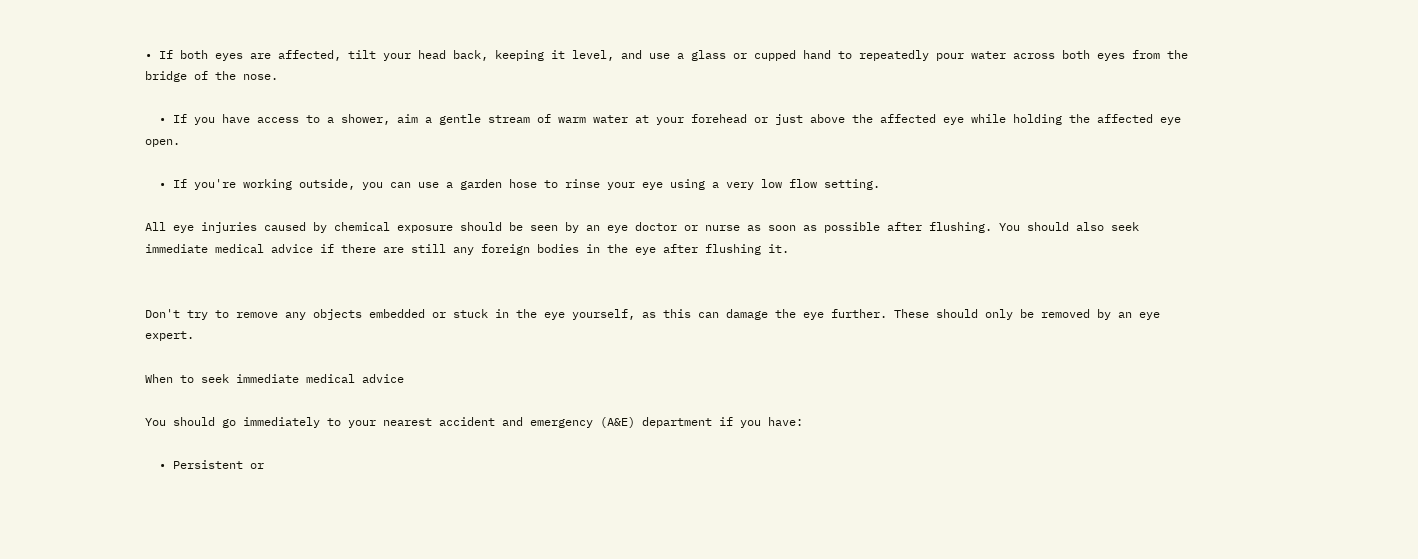• If both eyes are affected, tilt your head back, keeping it level, and use a glass or cupped hand to repeatedly pour water across both eyes from the bridge of the nose.

  • If you have access to a shower, aim a gentle stream of warm water at your forehead or just above the affected eye while holding the affected eye open.

  • If you're working outside, you can use a garden hose to rinse your eye using a very low flow setting.

All eye injuries caused by chemical exposure should be seen by an eye doctor or nurse as soon as possible after flushing. You should also seek immediate medical advice if there are still any foreign bodies in the eye after flushing it.


Don't try to remove any objects embedded or stuck in the eye yourself, as this can damage the eye further. These should only be removed by an eye expert.

When to seek immediate medical advice

You should go immediately to your nearest accident and emergency (A&E) department if you have:

  • Persistent or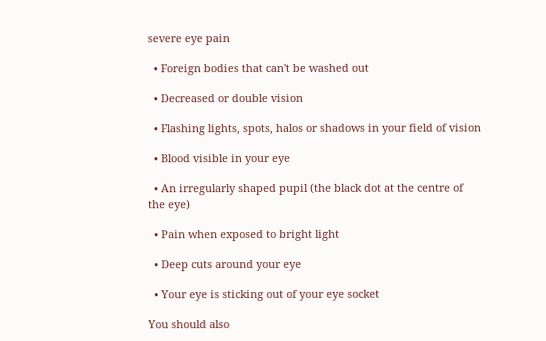severe eye pain

  • Foreign bodies that can't be washed out

  • Decreased or double vision

  • Flashing lights, spots, halos or shadows in your field of vision

  • Blood visible in your eye

  • An irregularly shaped pupil (the black dot at the centre of the eye)

  • Pain when exposed to bright light

  • Deep cuts around your eye

  • Your eye is sticking out of your eye socket

You should also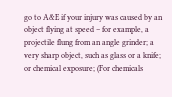go to A&E if your injury was caused by an object flying at speed – for example, a projectile flung from an angle grinder; a very sharp object, such as glass or a knife; or chemical exposure; (For chemicals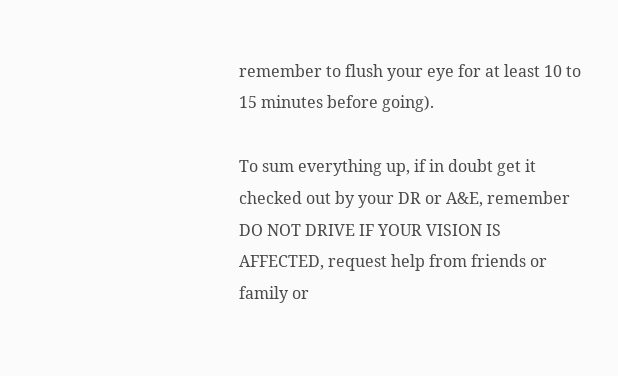remember to flush your eye for at least 10 to 15 minutes before going).

To sum everything up, if in doubt get it checked out by your DR or A&E, remember DO NOT DRIVE IF YOUR VISION IS AFFECTED, request help from friends or family or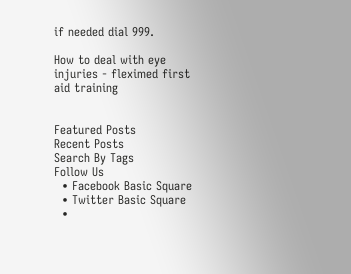if needed dial 999.

How to deal with eye injuries - fleximed first aid training


Featured Posts
Recent Posts
Search By Tags
Follow Us
  • Facebook Basic Square
  • Twitter Basic Square
  •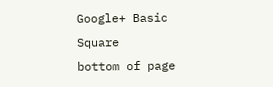Google+ Basic Square
bottom of page